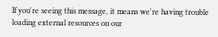If you're seeing this message, it means we're having trouble loading external resources on our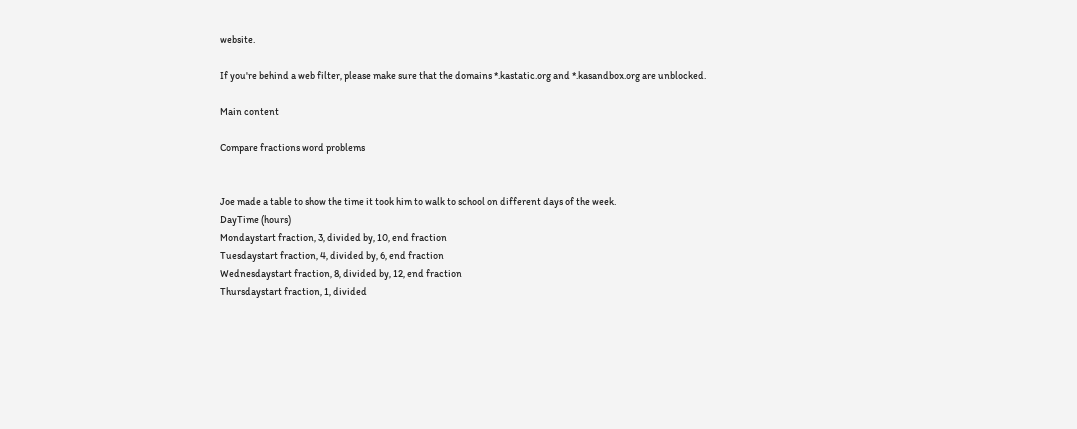website.

If you're behind a web filter, please make sure that the domains *.kastatic.org and *.kasandbox.org are unblocked.

Main content

Compare fractions word problems


Joe made a table to show the time it took him to walk to school on different days of the week.
DayTime (hours)
Mondaystart fraction, 3, divided by, 10, end fraction
Tuesdaystart fraction, 4, divided by, 6, end fraction
Wednesdaystart fraction, 8, divided by, 12, end fraction
Thursdaystart fraction, 1, divided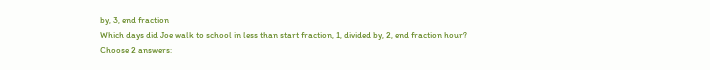by, 3, end fraction
Which days did Joe walk to school in less than start fraction, 1, divided by, 2, end fraction hour?
Choose 2 answers: